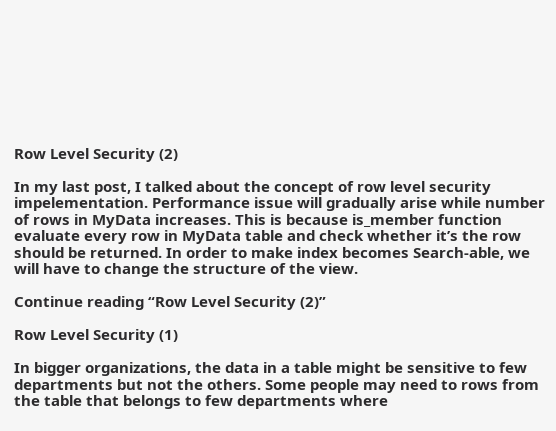Row Level Security (2)

In my last post, I talked about the concept of row level security impelementation. Performance issue will gradually arise while number of rows in MyData increases. This is because is_member function evaluate every row in MyData table and check whether it’s the row should be returned. In order to make index becomes Search-able, we will have to change the structure of the view.

Continue reading “Row Level Security (2)”

Row Level Security (1)

In bigger organizations, the data in a table might be sensitive to few departments but not the others. Some people may need to rows from the table that belongs to few departments where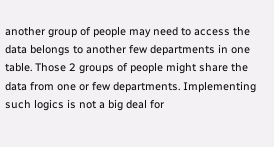another group of people may need to access the data belongs to another few departments in one table. Those 2 groups of people might share the data from one or few departments. Implementing such logics is not a big deal for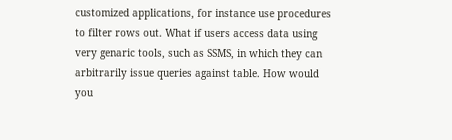customized applications, for instance use procedures to filter rows out. What if users access data using very genaric tools, such as SSMS, in which they can arbitrarily issue queries against table. How would you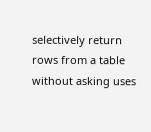selectively return rows from a table without asking uses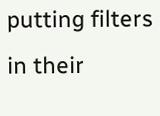putting filters in their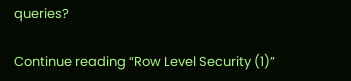queries?

Continue reading “Row Level Security (1)”